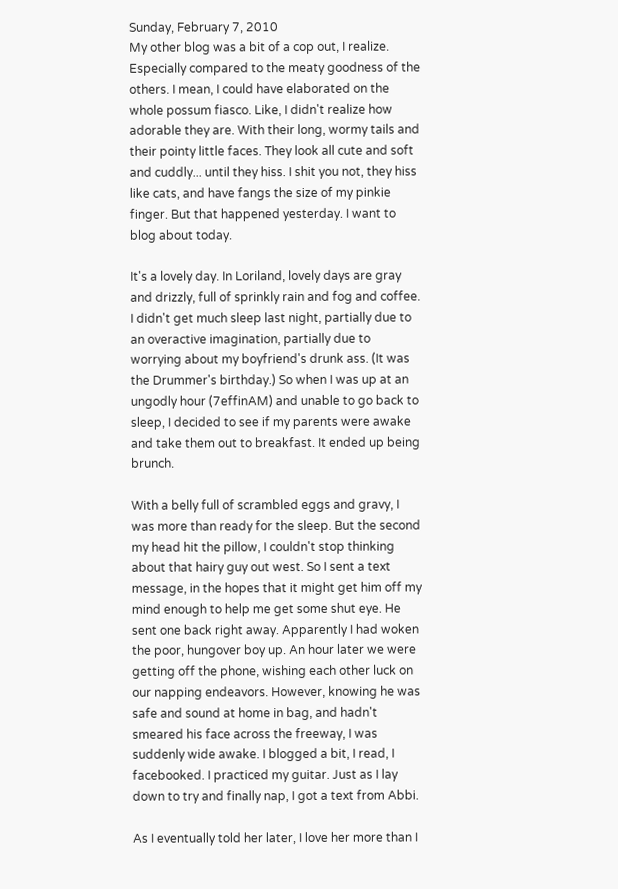Sunday, February 7, 2010
My other blog was a bit of a cop out, I realize. Especially compared to the meaty goodness of the others. I mean, I could have elaborated on the whole possum fiasco. Like, I didn't realize how adorable they are. With their long, wormy tails and their pointy little faces. They look all cute and soft and cuddly... until they hiss. I shit you not, they hiss like cats, and have fangs the size of my pinkie finger. But that happened yesterday. I want to blog about today.

It's a lovely day. In Loriland, lovely days are gray and drizzly, full of sprinkly rain and fog and coffee. I didn't get much sleep last night, partially due to an overactive imagination, partially due to worrying about my boyfriend's drunk ass. (It was the Drummer's birthday.) So when I was up at an ungodly hour (7effinAM) and unable to go back to sleep, I decided to see if my parents were awake and take them out to breakfast. It ended up being brunch.

With a belly full of scrambled eggs and gravy, I was more than ready for the sleep. But the second my head hit the pillow, I couldn't stop thinking about that hairy guy out west. So I sent a text message, in the hopes that it might get him off my mind enough to help me get some shut eye. He sent one back right away. Apparently I had woken the poor, hungover boy up. An hour later we were getting off the phone, wishing each other luck on our napping endeavors. However, knowing he was safe and sound at home in bag, and hadn't smeared his face across the freeway, I was suddenly wide awake. I blogged a bit, I read, I facebooked. I practiced my guitar. Just as I lay down to try and finally nap, I got a text from Abbi.

As I eventually told her later, I love her more than I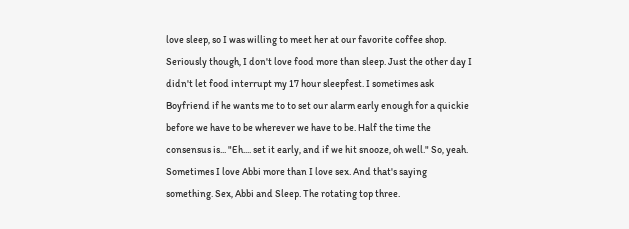love sleep, so I was willing to meet her at our favorite coffee shop. Seriously though, I don't love food more than sleep. Just the other day I didn't let food interrupt my 17 hour sleepfest. I sometimes ask Boyfriend if he wants me to to set our alarm early enough for a quickie before we have to be wherever we have to be. Half the time the consensus is... "Eh.... set it early, and if we hit snooze, oh well." So, yeah. Sometimes I love Abbi more than I love sex. And that's saying something. Sex, Abbi and Sleep. The rotating top three.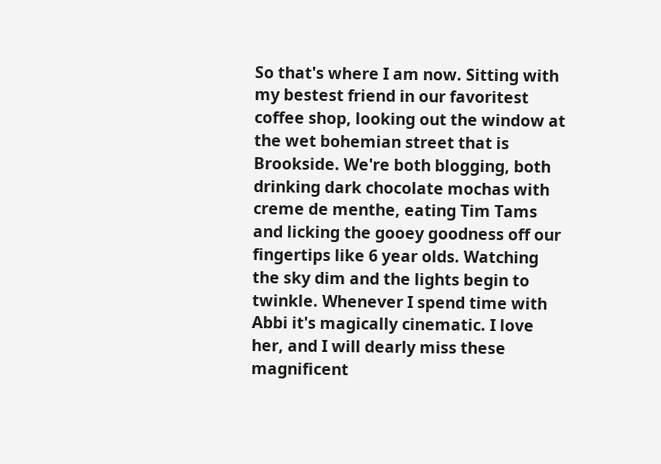So that's where I am now. Sitting with my bestest friend in our favoritest coffee shop, looking out the window at the wet bohemian street that is Brookside. We're both blogging, both drinking dark chocolate mochas with creme de menthe, eating Tim Tams and licking the gooey goodness off our fingertips like 6 year olds. Watching the sky dim and the lights begin to twinkle. Whenever I spend time with Abbi it's magically cinematic. I love her, and I will dearly miss these magnificent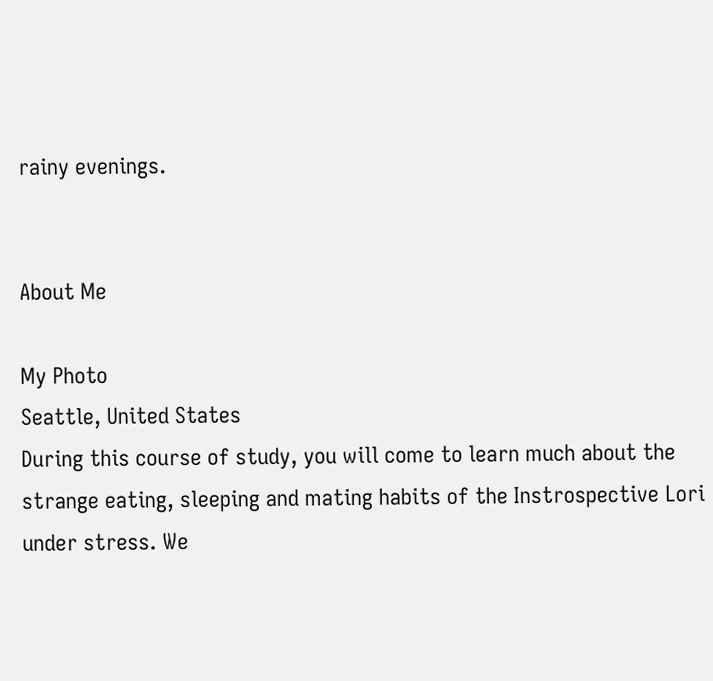rainy evenings.


About Me

My Photo
Seattle, United States
During this course of study, you will come to learn much about the strange eating, sleeping and mating habits of the Instrospective Lori under stress. We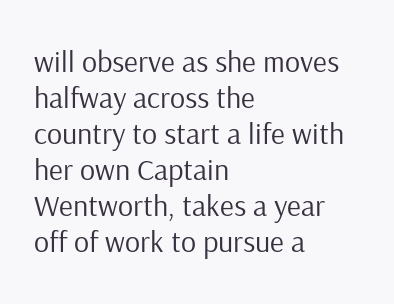will observe as she moves halfway across the country to start a life with her own Captain Wentworth, takes a year off of work to pursue a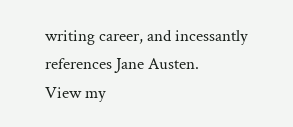writing career, and incessantly references Jane Austen.
View my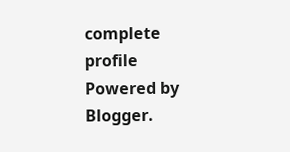complete profile
Powered by Blogger.